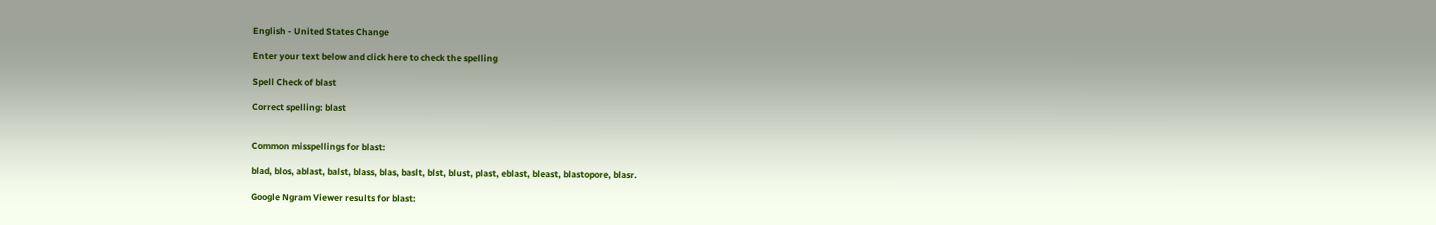English - United States Change

Enter your text below and click here to check the spelling

Spell Check of blast

Correct spelling: blast


Common misspellings for blast:

blad, blos, ablast, balst, blass, blas, baslt, blst, blust, plast, eblast, bleast, blastopore, blasr.

Google Ngram Viewer results for blast: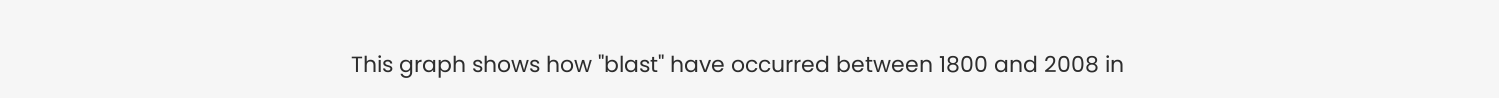This graph shows how "blast" have occurred between 1800 and 2008 in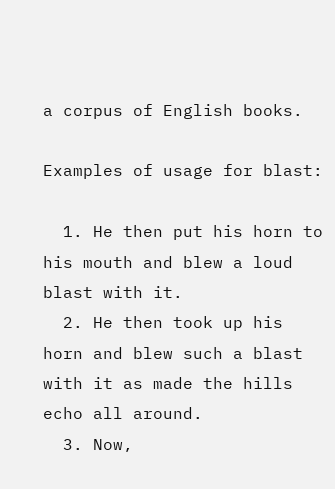a corpus of English books.

Examples of usage for blast:

  1. He then put his horn to his mouth and blew a loud blast with it.
  2. He then took up his horn and blew such a blast with it as made the hills echo all around.
  3. Now,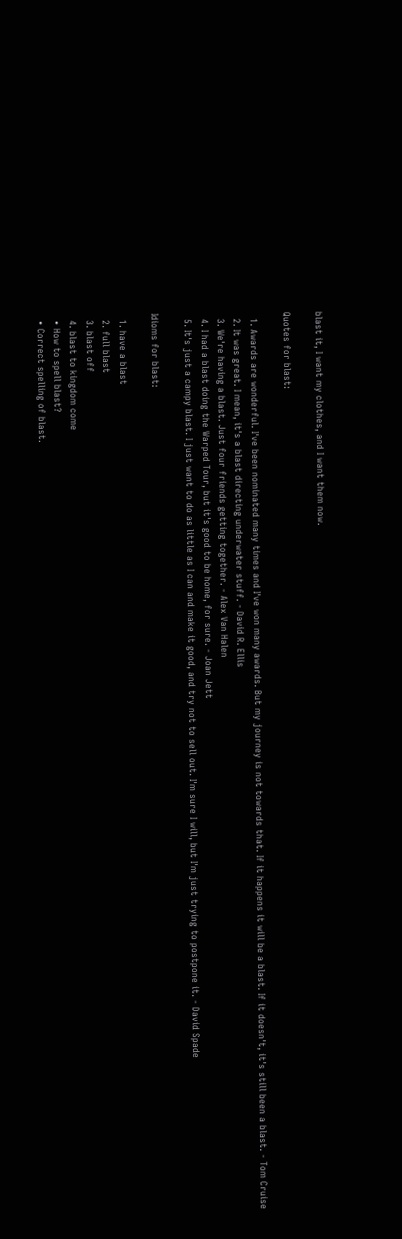blast it, I want my clothes, and I want them now.

Quotes for blast:

  1. Awards are wonderful. I've been nominated many times and I've won many awards. But my journey is not towards that. If it happens it will be a blast. If it doesn't, it's still been a blast. - Tom Cruise
  2. It was great. I mean, it's a blast directing underwater stuff. - David R. Ellis
  3. We're having a blast. Just four friends getting together. - Alex Van Halen
  4. I had a blast doing the Warped Tour, but it's good to be home, for sure. - Joan Jett
  5. It's just a campy blast. I just want to do as little as I can and make it good, and try not to sell out. I'm sure I will, but I'm just trying to postpone it. - David Spade

Idioms for blast:

  1. have a blast
  2. full blast
  3. blast off
  4. blast to kingdom come
  • How to spell blast?
  • Correct spelling of blast.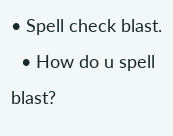• Spell check blast.
  • How do u spell blast?